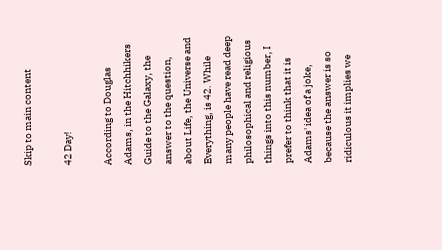Skip to main content

42 Day!

According to Douglas Adams, in the Hitchhikers Guide to the Galaxy, the answer to the question, about Life, the Universe and Everything, is 42. While many people have read deep philosophical and religious things into this number, I prefer to think that it is Adams' idea of a joke, because the answer is so ridiculous it implies we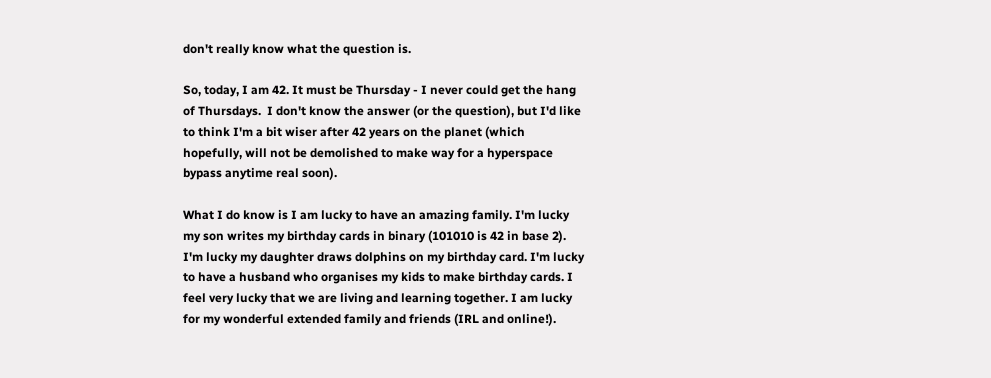don't really know what the question is.

So, today, I am 42. It must be Thursday - I never could get the hang of Thursdays.  I don't know the answer (or the question), but I'd like to think I'm a bit wiser after 42 years on the planet (which hopefully, will not be demolished to make way for a hyperspace bypass anytime real soon).

What I do know is I am lucky to have an amazing family. I'm lucky my son writes my birthday cards in binary (101010 is 42 in base 2). I'm lucky my daughter draws dolphins on my birthday card. I'm lucky to have a husband who organises my kids to make birthday cards. I feel very lucky that we are living and learning together. I am lucky for my wonderful extended family and friends (IRL and online!).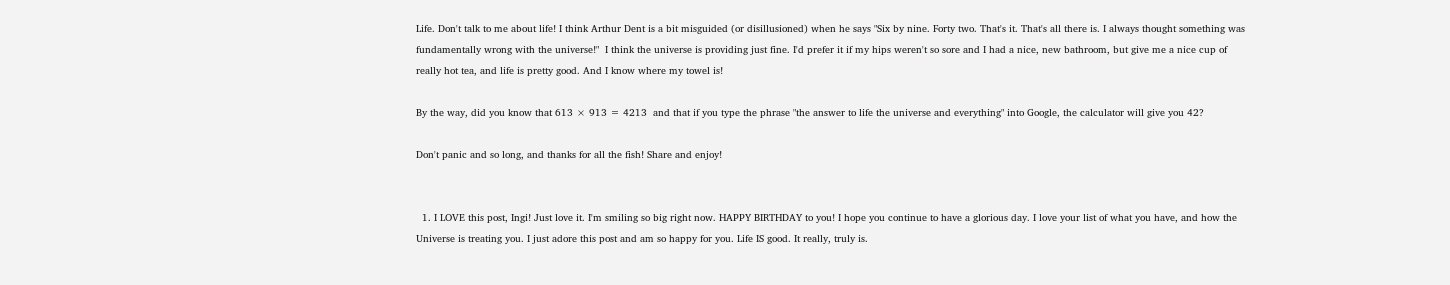Life. Don't talk to me about life! I think Arthur Dent is a bit misguided (or disillusioned) when he says "Six by nine. Forty two. That's it. That's all there is. I always thought something was fundamentally wrong with the universe!"  I think the universe is providing just fine. I'd prefer it if my hips weren't so sore and I had a nice, new bathroom, but give me a nice cup of really hot tea, and life is pretty good. And I know where my towel is!

By the way, did you know that 613 × 913 = 4213  and that if you type the phrase "the answer to life the universe and everything" into Google, the calculator will give you 42?

Don't panic and so long, and thanks for all the fish! Share and enjoy!


  1. I LOVE this post, Ingi! Just love it. I'm smiling so big right now. HAPPY BIRTHDAY to you! I hope you continue to have a glorious day. I love your list of what you have, and how the Universe is treating you. I just adore this post and am so happy for you. Life IS good. It really, truly is.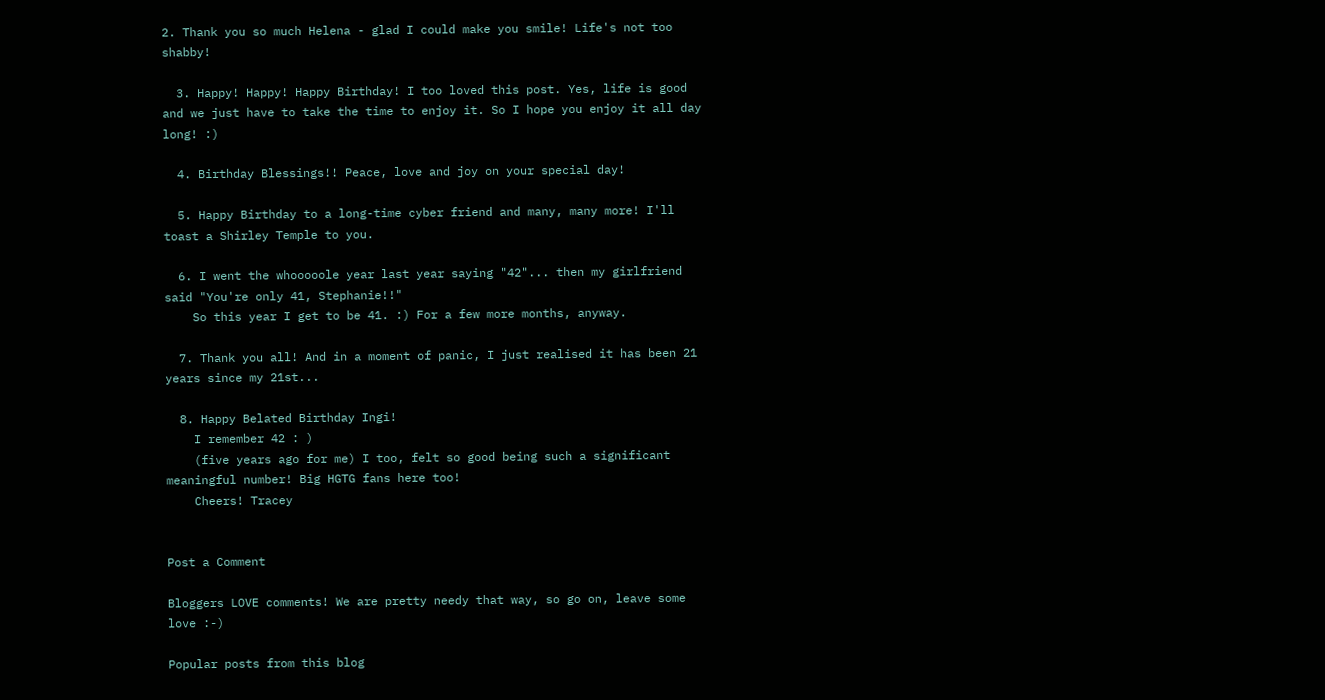2. Thank you so much Helena - glad I could make you smile! Life's not too shabby!

  3. Happy! Happy! Happy Birthday! I too loved this post. Yes, life is good and we just have to take the time to enjoy it. So I hope you enjoy it all day long! :)

  4. Birthday Blessings!! Peace, love and joy on your special day!

  5. Happy Birthday to a long-time cyber friend and many, many more! I'll toast a Shirley Temple to you.

  6. I went the whooooole year last year saying "42"... then my girlfriend said "You're only 41, Stephanie!!"
    So this year I get to be 41. :) For a few more months, anyway.

  7. Thank you all! And in a moment of panic, I just realised it has been 21 years since my 21st...

  8. Happy Belated Birthday Ingi!
    I remember 42 : )
    (five years ago for me) I too, felt so good being such a significant meaningful number! Big HGTG fans here too!
    Cheers! Tracey


Post a Comment

Bloggers LOVE comments! We are pretty needy that way, so go on, leave some love :-)

Popular posts from this blog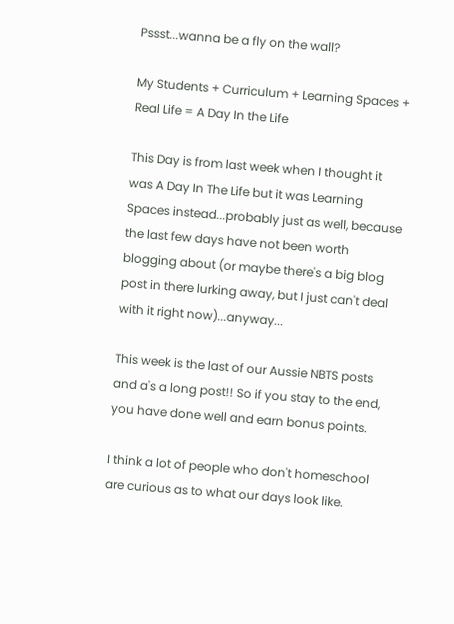Pssst...wanna be a fly on the wall?

My Students + Curriculum + Learning Spaces + Real Life = A Day In the Life

This Day is from last week when I thought it was A Day In The Life but it was Learning Spaces instead...probably just as well, because the last few days have not been worth blogging about (or maybe there's a big blog post in there lurking away, but I just can't deal with it right now)...anyway...

This week is the last of our Aussie NBTS posts and a's a long post!! So if you stay to the end, you have done well and earn bonus points.

I think a lot of people who don't homeschool are curious as to what our days look like.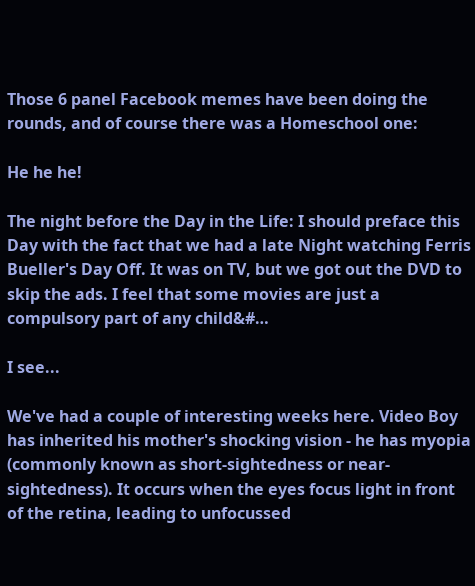Those 6 panel Facebook memes have been doing the rounds, and of course there was a Homeschool one:

He he he!

The night before the Day in the Life: I should preface this Day with the fact that we had a late Night watching Ferris Bueller's Day Off. It was on TV, but we got out the DVD to skip the ads. I feel that some movies are just a compulsory part of any child&#…

I see...

We've had a couple of interesting weeks here. Video Boy has inherited his mother's shocking vision - he has myopia (commonly known as short-sightedness or near-sightedness). It occurs when the eyes focus light in front of the retina, leading to unfocussed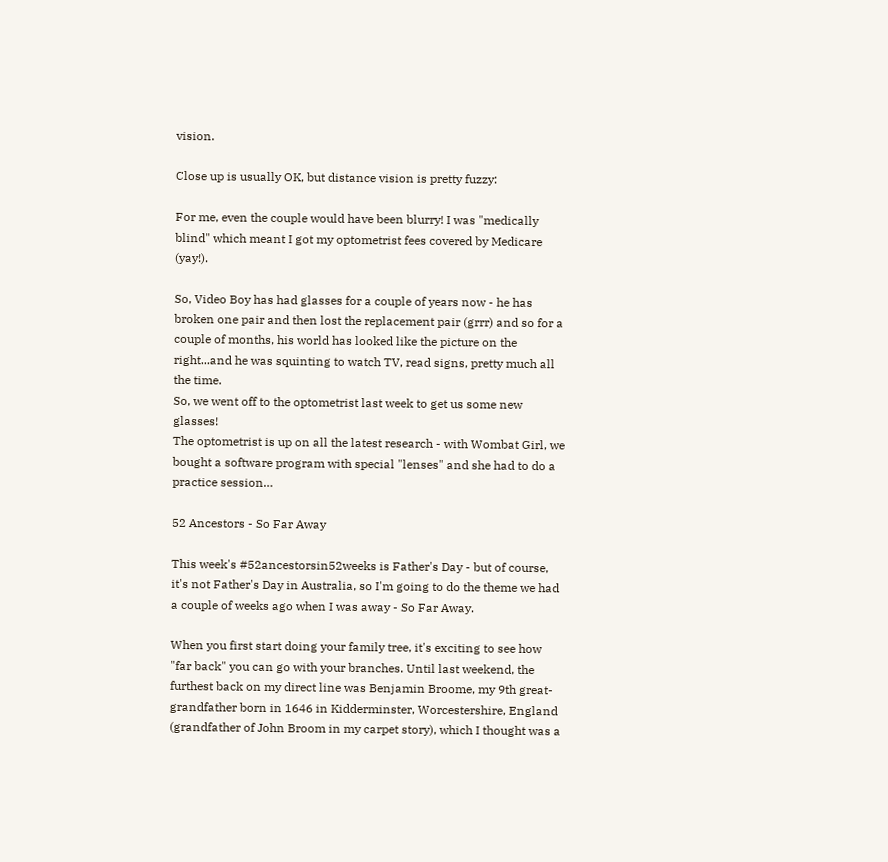vision.

Close up is usually OK, but distance vision is pretty fuzzy:

For me, even the couple would have been blurry! I was "medically blind" which meant I got my optometrist fees covered by Medicare (yay!).

So, Video Boy has had glasses for a couple of years now - he has broken one pair and then lost the replacement pair (grrr) and so for a couple of months, his world has looked like the picture on the right...and he was squinting to watch TV, read signs, pretty much all the time.
So, we went off to the optometrist last week to get us some new glasses!
The optometrist is up on all the latest research - with Wombat Girl, we bought a software program with special "lenses" and she had to do a practice session…

52 Ancestors - So Far Away

This week's #52ancestorsin52weeks is Father's Day - but of course, it's not Father's Day in Australia, so I'm going to do the theme we had a couple of weeks ago when I was away - So Far Away.

When you first start doing your family tree, it's exciting to see how "far back" you can go with your branches. Until last weekend, the furthest back on my direct line was Benjamin Broome, my 9th great-grandfather born in 1646 in Kidderminster, Worcestershire, England (grandfather of John Broom in my carpet story), which I thought was a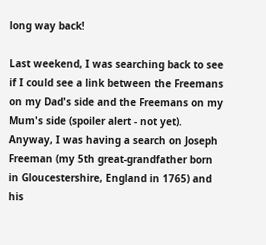long way back!

Last weekend, I was searching back to see if I could see a link between the Freemans on my Dad's side and the Freemans on my Mum's side (spoiler alert - not yet). Anyway, I was having a search on Joseph Freeman (my 5th great-grandfather born in Gloucestershire, England in 1765) and his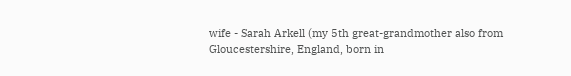wife - Sarah Arkell (my 5th great-grandmother also from Gloucestershire, England, born in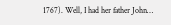1767). Well, I had her father John…